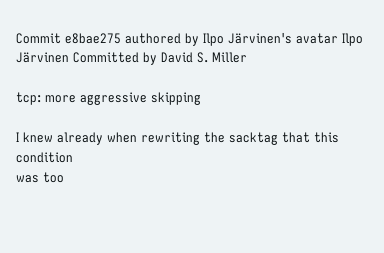Commit e8bae275 authored by Ilpo Järvinen's avatar Ilpo Järvinen Committed by David S. Miller

tcp: more aggressive skipping

I knew already when rewriting the sacktag that this condition
was too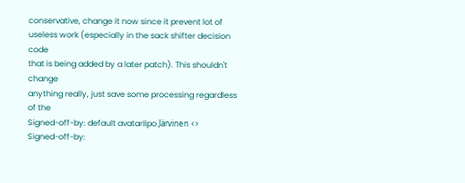conservative, change it now since it prevent lot of
useless work (especially in the sack shifter decision code
that is being added by a later patch). This shouldn't change
anything really, just save some processing regardless of the
Signed-off-by: default avatarIlpo Järvinen <>
Signed-off-by: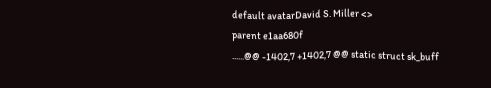default avatarDavid S. Miller <>
parent e1aa680f
......@@ -1402,7 +1402,7 @@ static struct sk_buff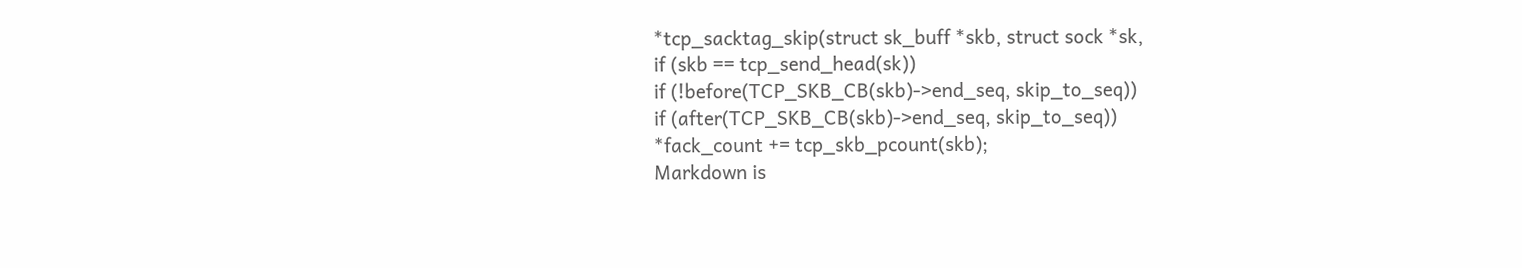*tcp_sacktag_skip(struct sk_buff *skb, struct sock *sk,
if (skb == tcp_send_head(sk))
if (!before(TCP_SKB_CB(skb)->end_seq, skip_to_seq))
if (after(TCP_SKB_CB(skb)->end_seq, skip_to_seq))
*fack_count += tcp_skb_pcount(skb);
Markdown is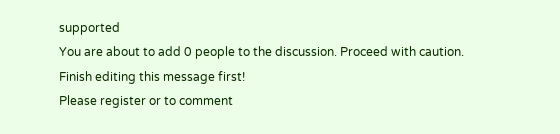supported
You are about to add 0 people to the discussion. Proceed with caution.
Finish editing this message first!
Please register or to comment